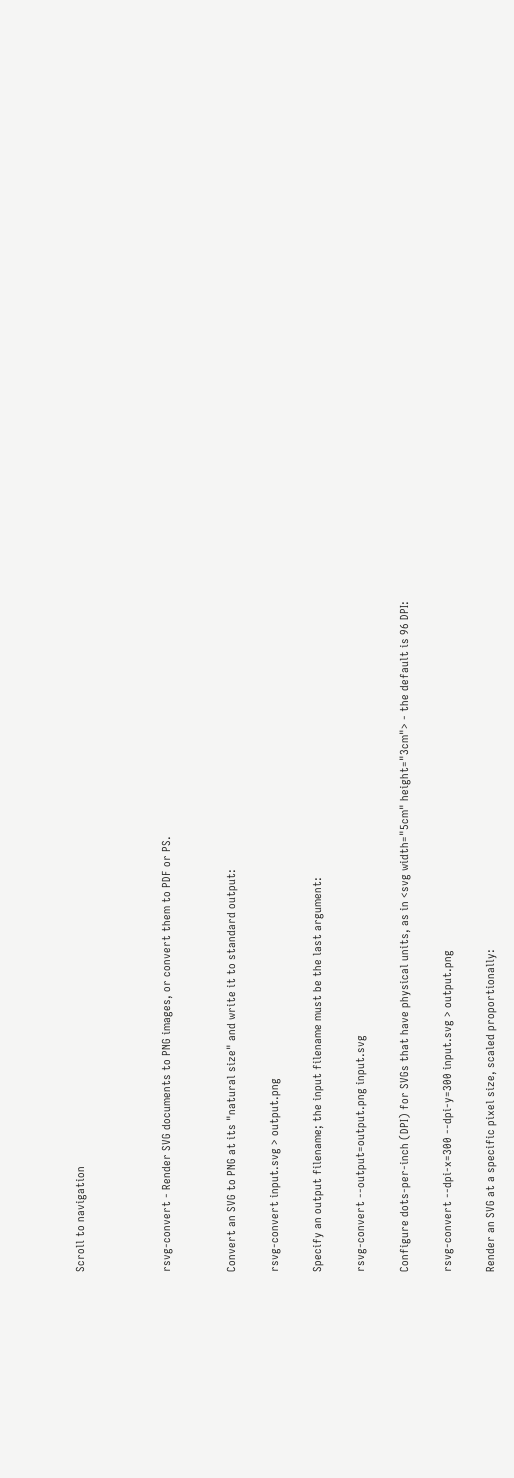Scroll to navigation



rsvg-convert - Render SVG documents to PNG images, or convert them to PDF or PS.


Convert an SVG to PNG at its "natural size" and write it to standard output:

rsvg-convert input.svg > output.png

Specify an output filename; the input filename must be the last argument:

rsvg-convert --output=output.png input.svg

Configure dots-per-inch (DPI) for SVGs that have physical units, as in <svg width="5cm" height="3cm"> - the default is 96 DPI:

rsvg-convert --dpi-x=300 --dpi-y=300 input.svg > output.png

Render an SVG at a specific pixel size, scaled proportionally: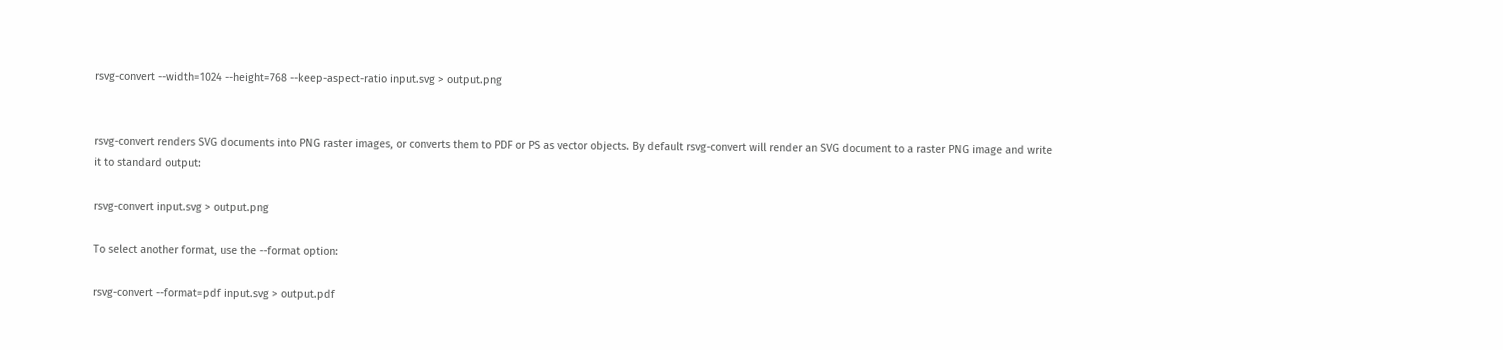rsvg-convert --width=1024 --height=768 --keep-aspect-ratio input.svg > output.png


rsvg-convert renders SVG documents into PNG raster images, or converts them to PDF or PS as vector objects. By default rsvg-convert will render an SVG document to a raster PNG image and write it to standard output:

rsvg-convert input.svg > output.png

To select another format, use the --format option:

rsvg-convert --format=pdf input.svg > output.pdf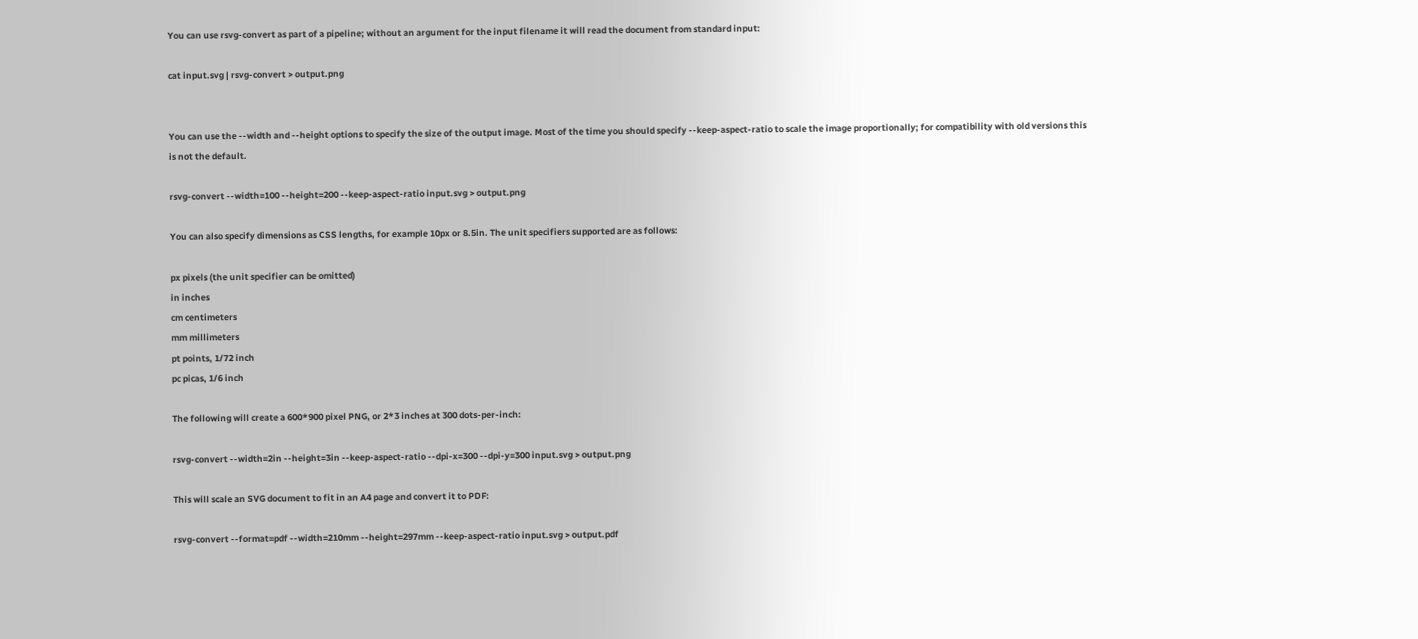You can use rsvg-convert as part of a pipeline; without an argument for the input filename it will read the document from standard input:

cat input.svg | rsvg-convert > output.png


You can use the --width and --height options to specify the size of the output image. Most of the time you should specify --keep-aspect-ratio to scale the image proportionally; for compatibility with old versions this is not the default.

rsvg-convert --width=100 --height=200 --keep-aspect-ratio input.svg > output.png

You can also specify dimensions as CSS lengths, for example 10px or 8.5in. The unit specifiers supported are as follows:

px pixels (the unit specifier can be omitted)
in inches
cm centimeters
mm millimeters
pt points, 1/72 inch
pc picas, 1/6 inch

The following will create a 600*900 pixel PNG, or 2*3 inches at 300 dots-per-inch:

rsvg-convert --width=2in --height=3in --keep-aspect-ratio --dpi-x=300 --dpi-y=300 input.svg > output.png

This will scale an SVG document to fit in an A4 page and convert it to PDF:

rsvg-convert --format=pdf --width=210mm --height=297mm --keep-aspect-ratio input.svg > output.pdf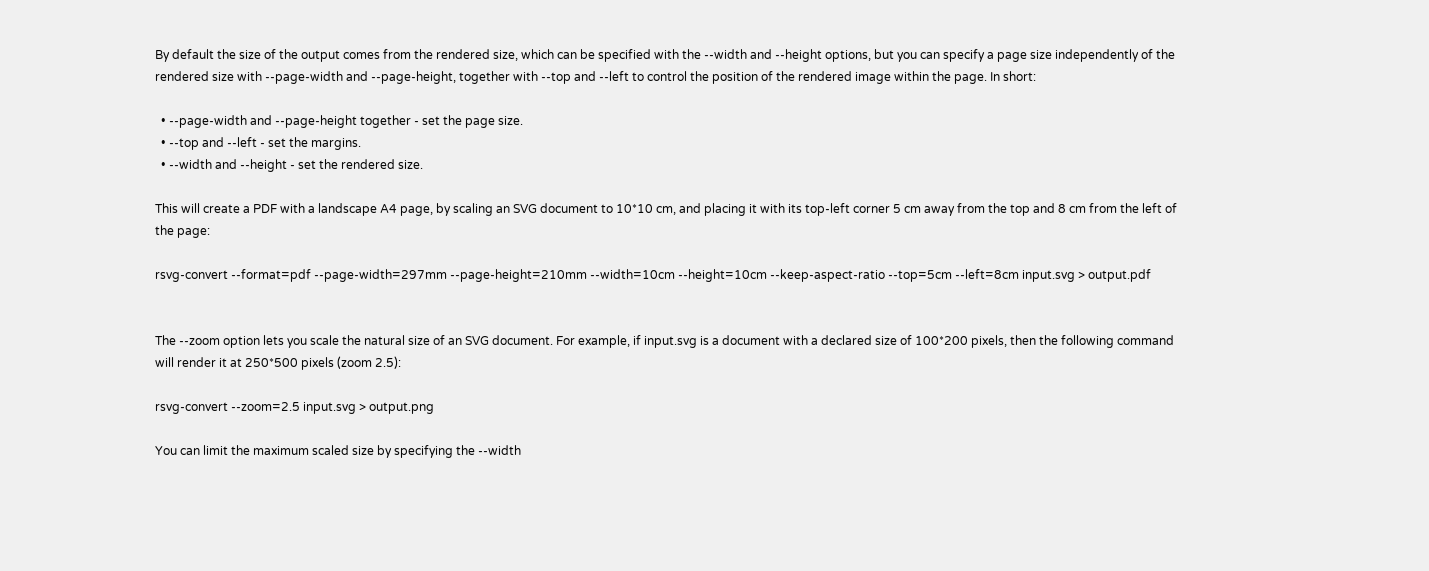By default the size of the output comes from the rendered size, which can be specified with the --width and --height options, but you can specify a page size independently of the rendered size with --page-width and --page-height, together with --top and --left to control the position of the rendered image within the page. In short:

  • --page-width and --page-height together - set the page size.
  • --top and --left - set the margins.
  • --width and --height - set the rendered size.

This will create a PDF with a landscape A4 page, by scaling an SVG document to 10*10 cm, and placing it with its top-left corner 5 cm away from the top and 8 cm from the left of the page:

rsvg-convert --format=pdf --page-width=297mm --page-height=210mm --width=10cm --height=10cm --keep-aspect-ratio --top=5cm --left=8cm input.svg > output.pdf


The --zoom option lets you scale the natural size of an SVG document. For example, if input.svg is a document with a declared size of 100*200 pixels, then the following command will render it at 250*500 pixels (zoom 2.5):

rsvg-convert --zoom=2.5 input.svg > output.png

You can limit the maximum scaled size by specifying the --width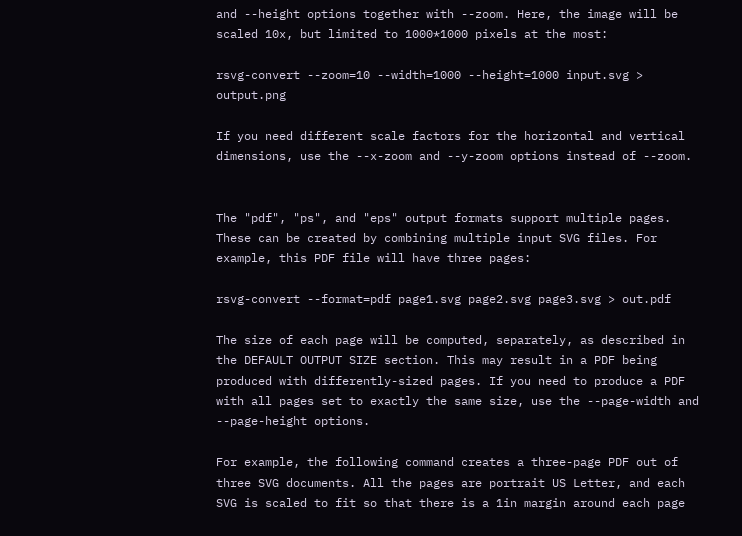and --height options together with --zoom. Here, the image will be scaled 10x, but limited to 1000*1000 pixels at the most:

rsvg-convert --zoom=10 --width=1000 --height=1000 input.svg > output.png

If you need different scale factors for the horizontal and vertical dimensions, use the --x-zoom and --y-zoom options instead of --zoom.


The "pdf", "ps", and "eps" output formats support multiple pages. These can be created by combining multiple input SVG files. For example, this PDF file will have three pages:

rsvg-convert --format=pdf page1.svg page2.svg page3.svg > out.pdf

The size of each page will be computed, separately, as described in the DEFAULT OUTPUT SIZE section. This may result in a PDF being produced with differently-sized pages. If you need to produce a PDF with all pages set to exactly the same size, use the --page-width and --page-height options.

For example, the following command creates a three-page PDF out of three SVG documents. All the pages are portrait US Letter, and each SVG is scaled to fit so that there is a 1in margin around each page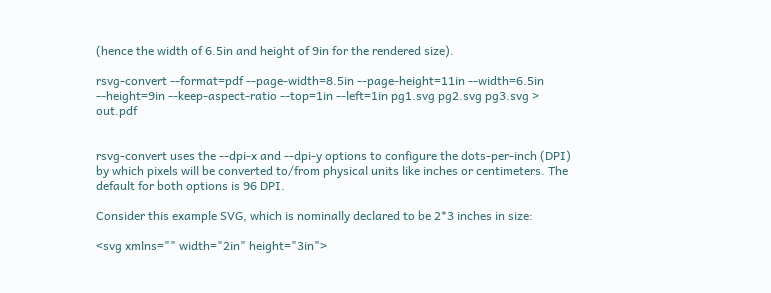(hence the width of 6.5in and height of 9in for the rendered size).

rsvg-convert --format=pdf --page-width=8.5in --page-height=11in --width=6.5in --height=9in --keep-aspect-ratio --top=1in --left=1in pg1.svg pg2.svg pg3.svg > out.pdf


rsvg-convert uses the --dpi-x and --dpi-y options to configure the dots-per-inch (DPI) by which pixels will be converted to/from physical units like inches or centimeters. The default for both options is 96 DPI.

Consider this example SVG, which is nominally declared to be 2*3 inches in size:

<svg xmlns="" width="2in" height="3in">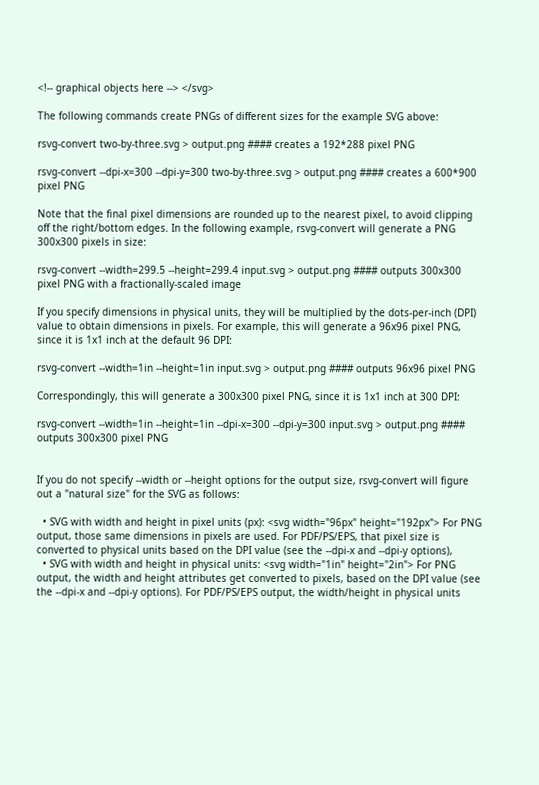<!-- graphical objects here --> </svg>

The following commands create PNGs of different sizes for the example SVG above:

rsvg-convert two-by-three.svg > output.png #### creates a 192*288 pixel PNG

rsvg-convert --dpi-x=300 --dpi-y=300 two-by-three.svg > output.png #### creates a 600*900 pixel PNG

Note that the final pixel dimensions are rounded up to the nearest pixel, to avoid clipping off the right/bottom edges. In the following example, rsvg-convert will generate a PNG 300x300 pixels in size:

rsvg-convert --width=299.5 --height=299.4 input.svg > output.png #### outputs 300x300 pixel PNG with a fractionally-scaled image

If you specify dimensions in physical units, they will be multiplied by the dots-per-inch (DPI) value to obtain dimensions in pixels. For example, this will generate a 96x96 pixel PNG, since it is 1x1 inch at the default 96 DPI:

rsvg-convert --width=1in --height=1in input.svg > output.png #### outputs 96x96 pixel PNG

Correspondingly, this will generate a 300x300 pixel PNG, since it is 1x1 inch at 300 DPI:

rsvg-convert --width=1in --height=1in --dpi-x=300 --dpi-y=300 input.svg > output.png #### outputs 300x300 pixel PNG


If you do not specify --width or --height options for the output size, rsvg-convert will figure out a "natural size" for the SVG as follows:

  • SVG with width and height in pixel units (px): <svg width="96px" height="192px"> For PNG output, those same dimensions in pixels are used. For PDF/PS/EPS, that pixel size is converted to physical units based on the DPI value (see the --dpi-x and --dpi-y options),
  • SVG with width and height in physical units: <svg width="1in" height="2in"> For PNG output, the width and height attributes get converted to pixels, based on the DPI value (see the --dpi-x and --dpi-y options). For PDF/PS/EPS output, the width/height in physical units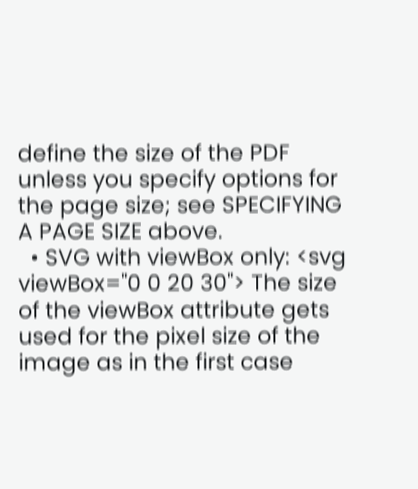define the size of the PDF unless you specify options for the page size; see SPECIFYING A PAGE SIZE above.
  • SVG with viewBox only: <svg viewBox="0 0 20 30"> The size of the viewBox attribute gets used for the pixel size of the image as in the first case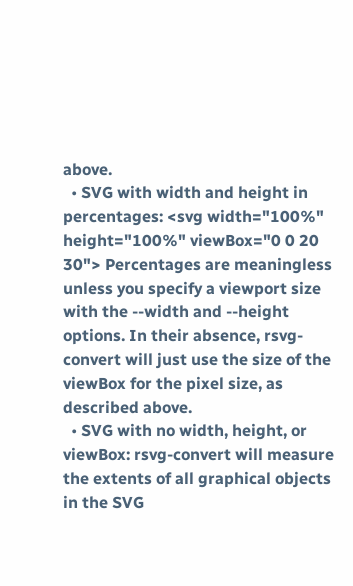above.
  • SVG with width and height in percentages: <svg width="100%" height="100%" viewBox="0 0 20 30"> Percentages are meaningless unless you specify a viewport size with the --width and --height options. In their absence, rsvg-convert will just use the size of the viewBox for the pixel size, as described above.
  • SVG with no width, height, or viewBox: rsvg-convert will measure the extents of all graphical objects in the SVG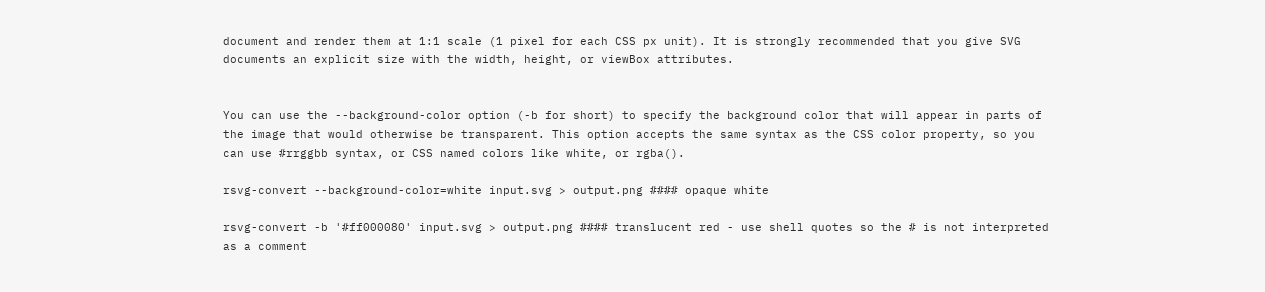document and render them at 1:1 scale (1 pixel for each CSS px unit). It is strongly recommended that you give SVG documents an explicit size with the width, height, or viewBox attributes.


You can use the --background-color option (-b for short) to specify the background color that will appear in parts of the image that would otherwise be transparent. This option accepts the same syntax as the CSS color property, so you can use #rrggbb syntax, or CSS named colors like white, or rgba().

rsvg-convert --background-color=white input.svg > output.png #### opaque white

rsvg-convert -b '#ff000080' input.svg > output.png #### translucent red - use shell quotes so the # is not interpreted as a comment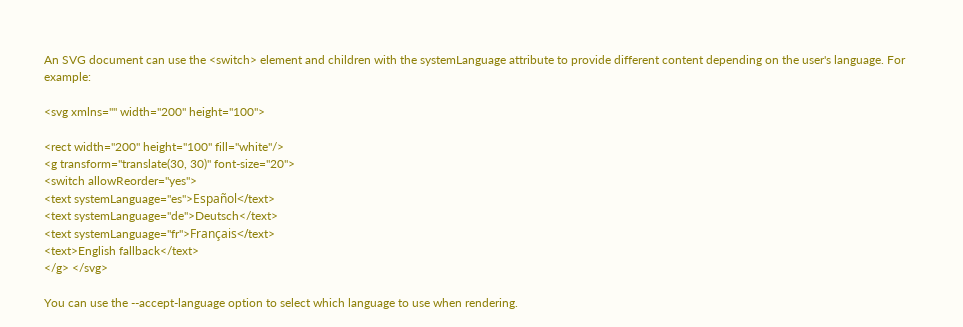An SVG document can use the <switch> element and children with the systemLanguage attribute to provide different content depending on the user's language. For example:

<svg xmlns="" width="200" height="100">

<rect width="200" height="100" fill="white"/>
<g transform="translate(30, 30)" font-size="20">
<switch allowReorder="yes">
<text systemLanguage="es">Español</text>
<text systemLanguage="de">Deutsch</text>
<text systemLanguage="fr">Français</text>
<text>English fallback</text>
</g> </svg>

You can use the --accept-language option to select which language to use when rendering.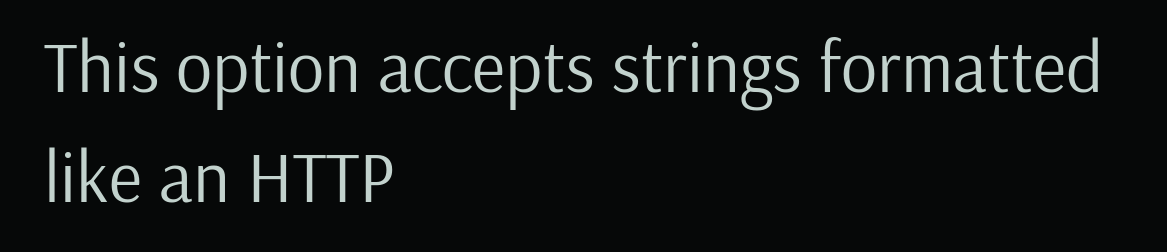This option accepts strings formatted like an HTTP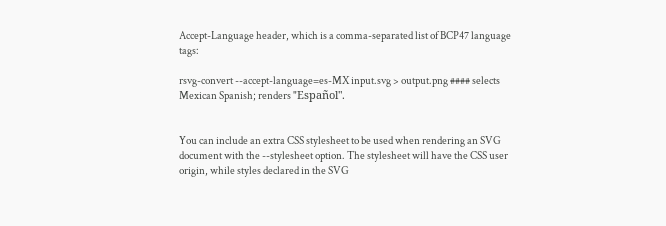Accept-Language header, which is a comma-separated list of BCP47 language tags:

rsvg-convert --accept-language=es-MX input.svg > output.png #### selects Mexican Spanish; renders "Español".


You can include an extra CSS stylesheet to be used when rendering an SVG document with the --stylesheet option. The stylesheet will have the CSS user origin, while styles declared in the SVG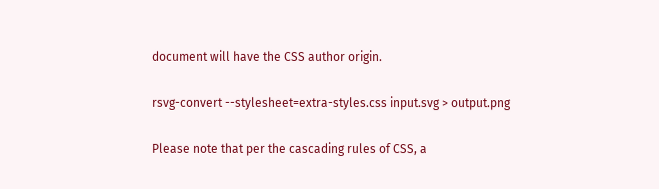document will have the CSS author origin.

rsvg-convert --stylesheet=extra-styles.css input.svg > output.png

Please note that per the cascading rules of CSS, a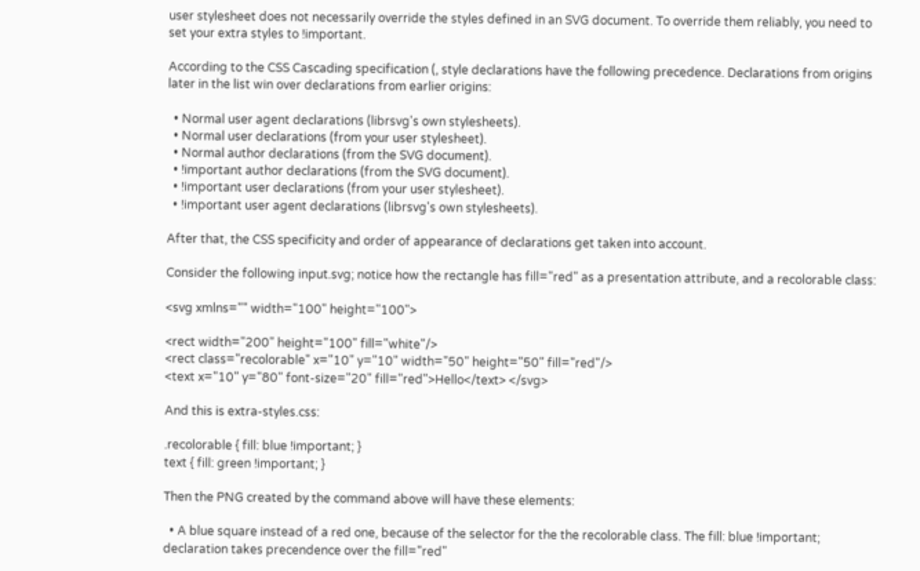user stylesheet does not necessarily override the styles defined in an SVG document. To override them reliably, you need to set your extra styles to !important.

According to the CSS Cascading specification (, style declarations have the following precedence. Declarations from origins later in the list win over declarations from earlier origins:

  • Normal user agent declarations (librsvg's own stylesheets).
  • Normal user declarations (from your user stylesheet).
  • Normal author declarations (from the SVG document).
  • !important author declarations (from the SVG document).
  • !important user declarations (from your user stylesheet).
  • !important user agent declarations (librsvg's own stylesheets).

After that, the CSS specificity and order of appearance of declarations get taken into account.

Consider the following input.svg; notice how the rectangle has fill="red" as a presentation attribute, and a recolorable class:

<svg xmlns="" width="100" height="100">

<rect width="200" height="100" fill="white"/>
<rect class="recolorable" x="10" y="10" width="50" height="50" fill="red"/>
<text x="10" y="80" font-size="20" fill="red">Hello</text> </svg>

And this is extra-styles.css:

.recolorable { fill: blue !important; }
text { fill: green !important; }

Then the PNG created by the command above will have these elements:

  • A blue square instead of a red one, because of the selector for the the recolorable class. The fill: blue !important; declaration takes precendence over the fill="red"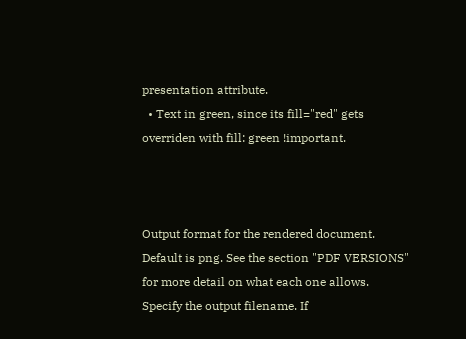presentation attribute.
  • Text in green, since its fill="red" gets overriden with fill: green !important.



Output format for the rendered document. Default is png. See the section "PDF VERSIONS" for more detail on what each one allows.
Specify the output filename. If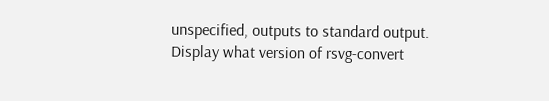unspecified, outputs to standard output.
Display what version of rsvg-convert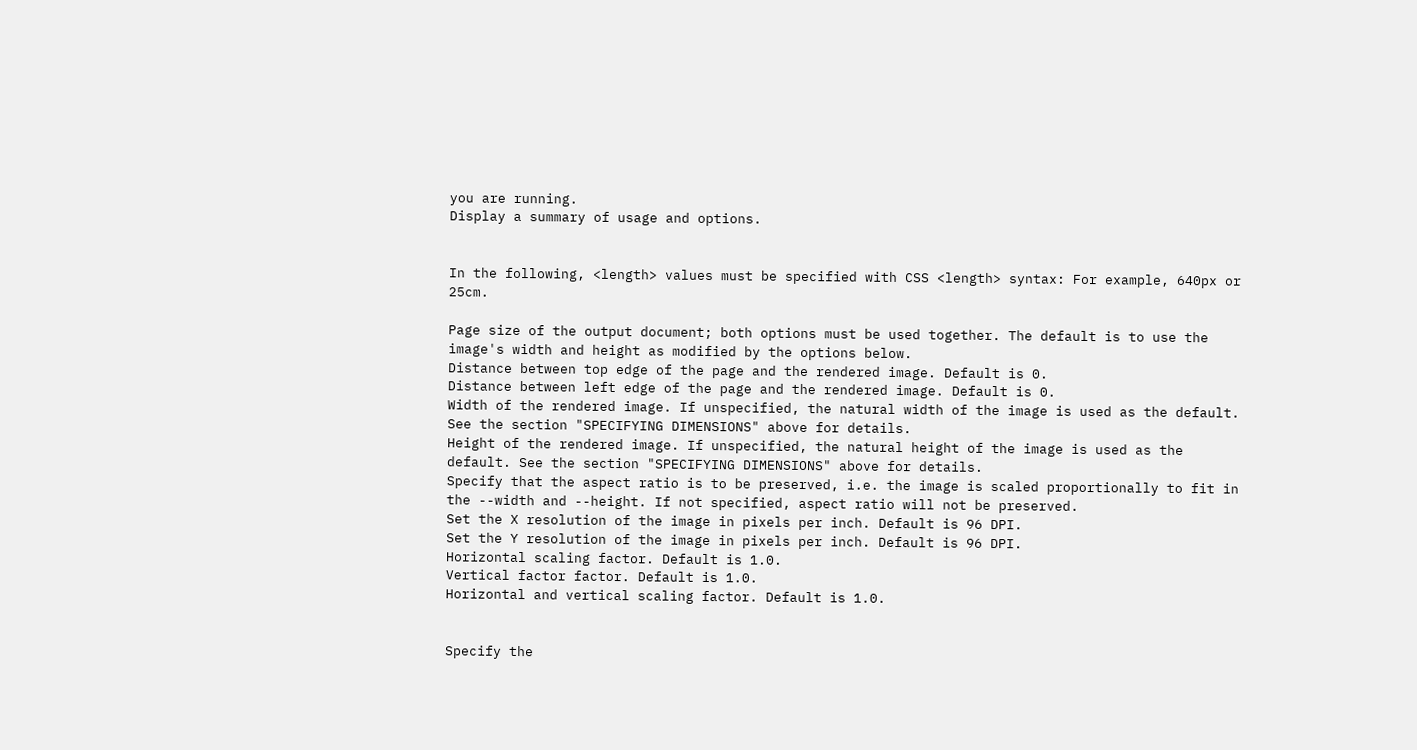you are running.
Display a summary of usage and options.


In the following, <length> values must be specified with CSS <length> syntax: For example, 640px or 25cm.

Page size of the output document; both options must be used together. The default is to use the image's width and height as modified by the options below.
Distance between top edge of the page and the rendered image. Default is 0.
Distance between left edge of the page and the rendered image. Default is 0.
Width of the rendered image. If unspecified, the natural width of the image is used as the default. See the section "SPECIFYING DIMENSIONS" above for details.
Height of the rendered image. If unspecified, the natural height of the image is used as the default. See the section "SPECIFYING DIMENSIONS" above for details.
Specify that the aspect ratio is to be preserved, i.e. the image is scaled proportionally to fit in the --width and --height. If not specified, aspect ratio will not be preserved.
Set the X resolution of the image in pixels per inch. Default is 96 DPI.
Set the Y resolution of the image in pixels per inch. Default is 96 DPI.
Horizontal scaling factor. Default is 1.0.
Vertical factor factor. Default is 1.0.
Horizontal and vertical scaling factor. Default is 1.0.


Specify the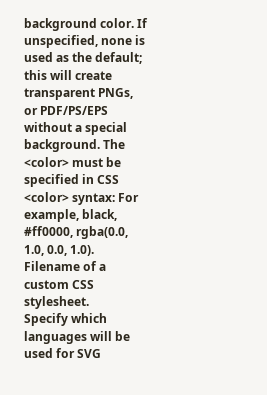background color. If unspecified, none is used as the default; this will create transparent PNGs, or PDF/PS/EPS without a special background. The <color> must be specified in CSS <color> syntax: For example, black, #ff0000, rgba(0.0, 1.0, 0.0, 1.0).
Filename of a custom CSS stylesheet.
Specify which languages will be used for SVG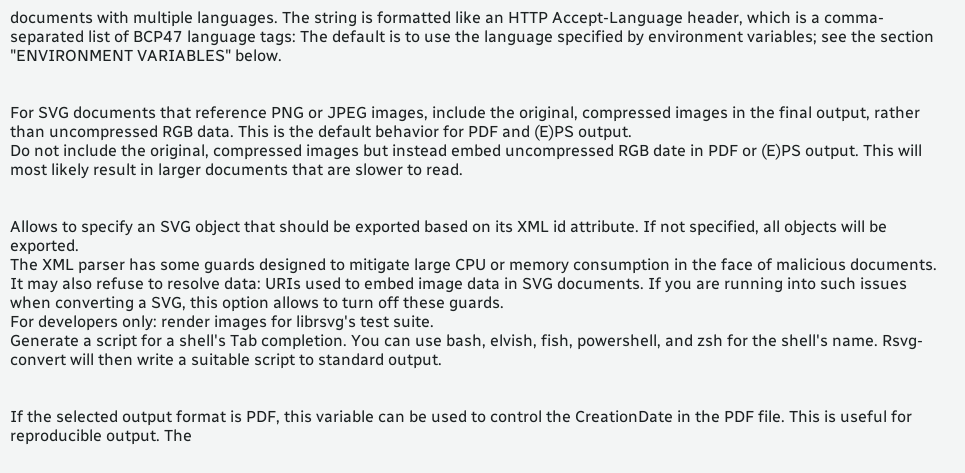documents with multiple languages. The string is formatted like an HTTP Accept-Language header, which is a comma-separated list of BCP47 language tags: The default is to use the language specified by environment variables; see the section "ENVIRONMENT VARIABLES" below.


For SVG documents that reference PNG or JPEG images, include the original, compressed images in the final output, rather than uncompressed RGB data. This is the default behavior for PDF and (E)PS output.
Do not include the original, compressed images but instead embed uncompressed RGB date in PDF or (E)PS output. This will most likely result in larger documents that are slower to read.


Allows to specify an SVG object that should be exported based on its XML id attribute. If not specified, all objects will be exported.
The XML parser has some guards designed to mitigate large CPU or memory consumption in the face of malicious documents. It may also refuse to resolve data: URIs used to embed image data in SVG documents. If you are running into such issues when converting a SVG, this option allows to turn off these guards.
For developers only: render images for librsvg's test suite.
Generate a script for a shell's Tab completion. You can use bash, elvish, fish, powershell, and zsh for the shell's name. Rsvg-convert will then write a suitable script to standard output.


If the selected output format is PDF, this variable can be used to control the CreationDate in the PDF file. This is useful for reproducible output. The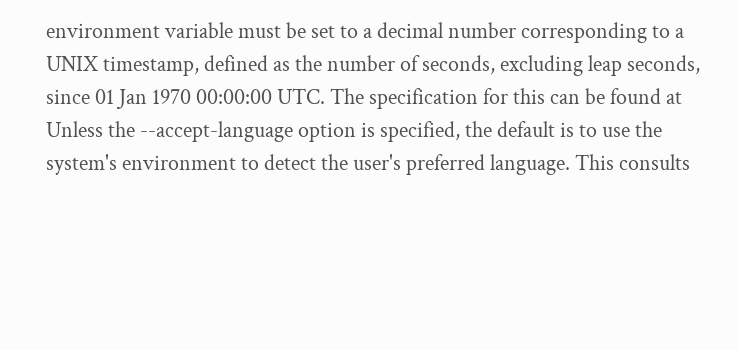environment variable must be set to a decimal number corresponding to a UNIX timestamp, defined as the number of seconds, excluding leap seconds, since 01 Jan 1970 00:00:00 UTC. The specification for this can be found at
Unless the --accept-language option is specified, the default is to use the system's environment to detect the user's preferred language. This consults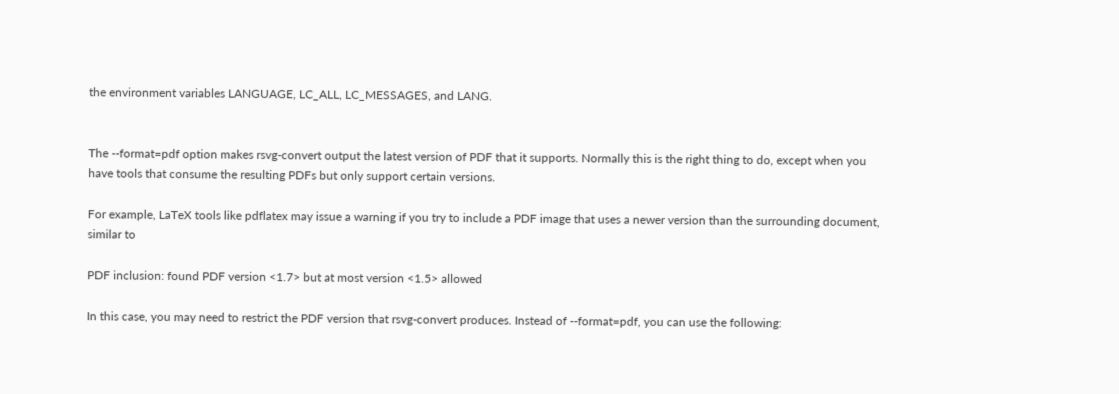the environment variables LANGUAGE, LC_ALL, LC_MESSAGES, and LANG.


The --format=pdf option makes rsvg-convert output the latest version of PDF that it supports. Normally this is the right thing to do, except when you have tools that consume the resulting PDFs but only support certain versions.

For example, LaTeX tools like pdflatex may issue a warning if you try to include a PDF image that uses a newer version than the surrounding document, similar to

PDF inclusion: found PDF version <1.7> but at most version <1.5> allowed

In this case, you may need to restrict the PDF version that rsvg-convert produces. Instead of --format=pdf, you can use the following: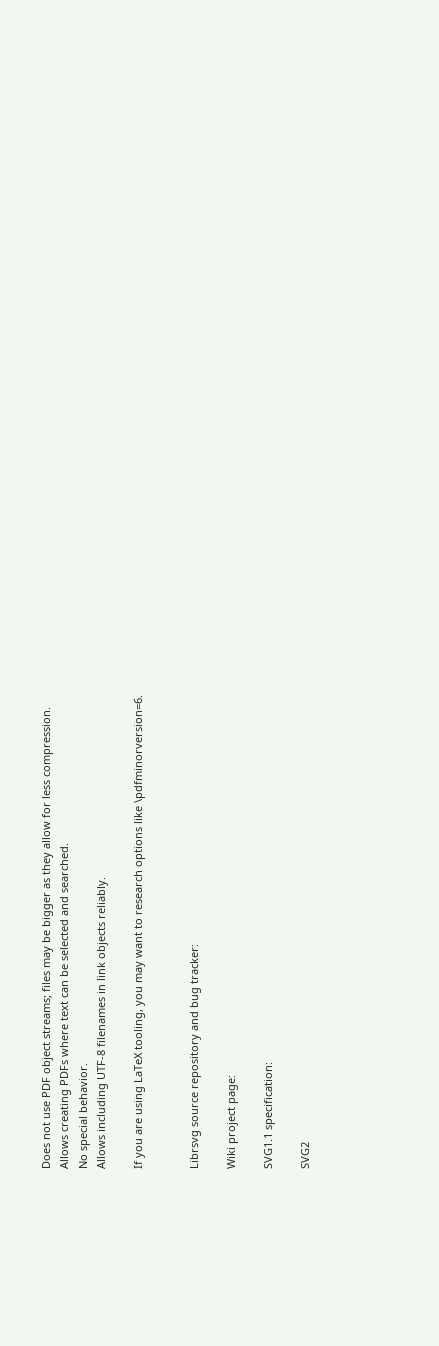Does not use PDF object streams; files may be bigger as they allow for less compression.
Allows creating PDFs where text can be selected and searched.
No special behavior.
Allows including UTF-8 filenames in link objects reliably.

If you are using LaTeX tooling, you may want to research options like \pdfminorversion=6.


Librsvg source repository and bug tracker:

Wiki project page:

SVG1.1 specification:

SVG2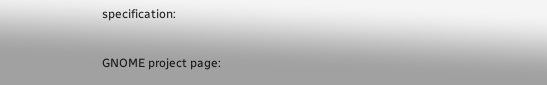specification:

GNOME project page: